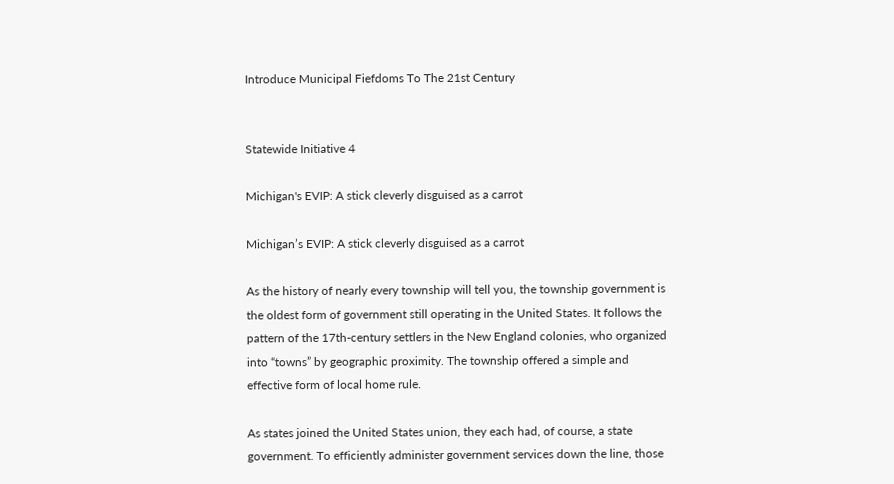Introduce Municipal Fiefdoms To The 21st Century


Statewide Initiative 4

Michigan's EVIP: A stick cleverly disguised as a carrot

Michigan’s EVIP: A stick cleverly disguised as a carrot

As the history of nearly every township will tell you, the township government is the oldest form of government still operating in the United States. It follows the pattern of the 17th-century settlers in the New England colonies, who organized into “towns” by geographic proximity. The township offered a simple and effective form of local home rule.

As states joined the United States union, they each had, of course, a state government. To efficiently administer government services down the line, those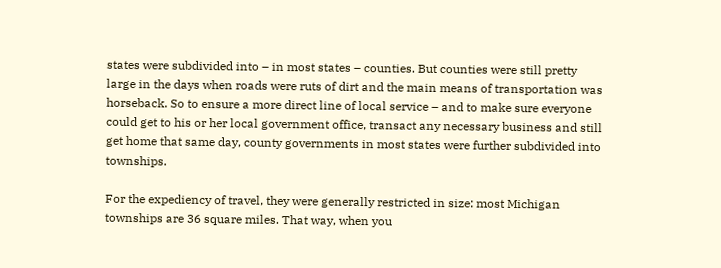states were subdivided into – in most states – counties. But counties were still pretty large in the days when roads were ruts of dirt and the main means of transportation was horseback. So to ensure a more direct line of local service – and to make sure everyone could get to his or her local government office, transact any necessary business and still get home that same day, county governments in most states were further subdivided into townships.

For the expediency of travel, they were generally restricted in size: most Michigan townships are 36 square miles. That way, when you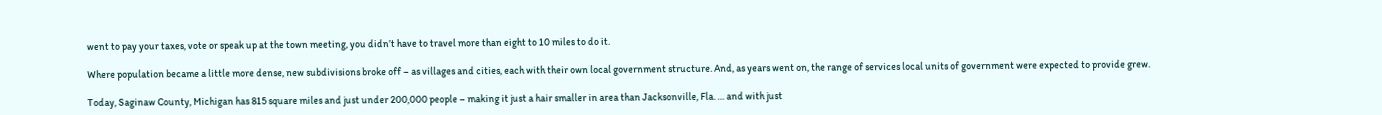went to pay your taxes, vote or speak up at the town meeting, you didn’t have to travel more than eight to 10 miles to do it.

Where population became a little more dense, new subdivisions broke off – as villages and cities, each with their own local government structure. And, as years went on, the range of services local units of government were expected to provide grew.

Today, Saginaw County, Michigan has 815 square miles and just under 200,000 people – making it just a hair smaller in area than Jacksonville, Fla. … and with just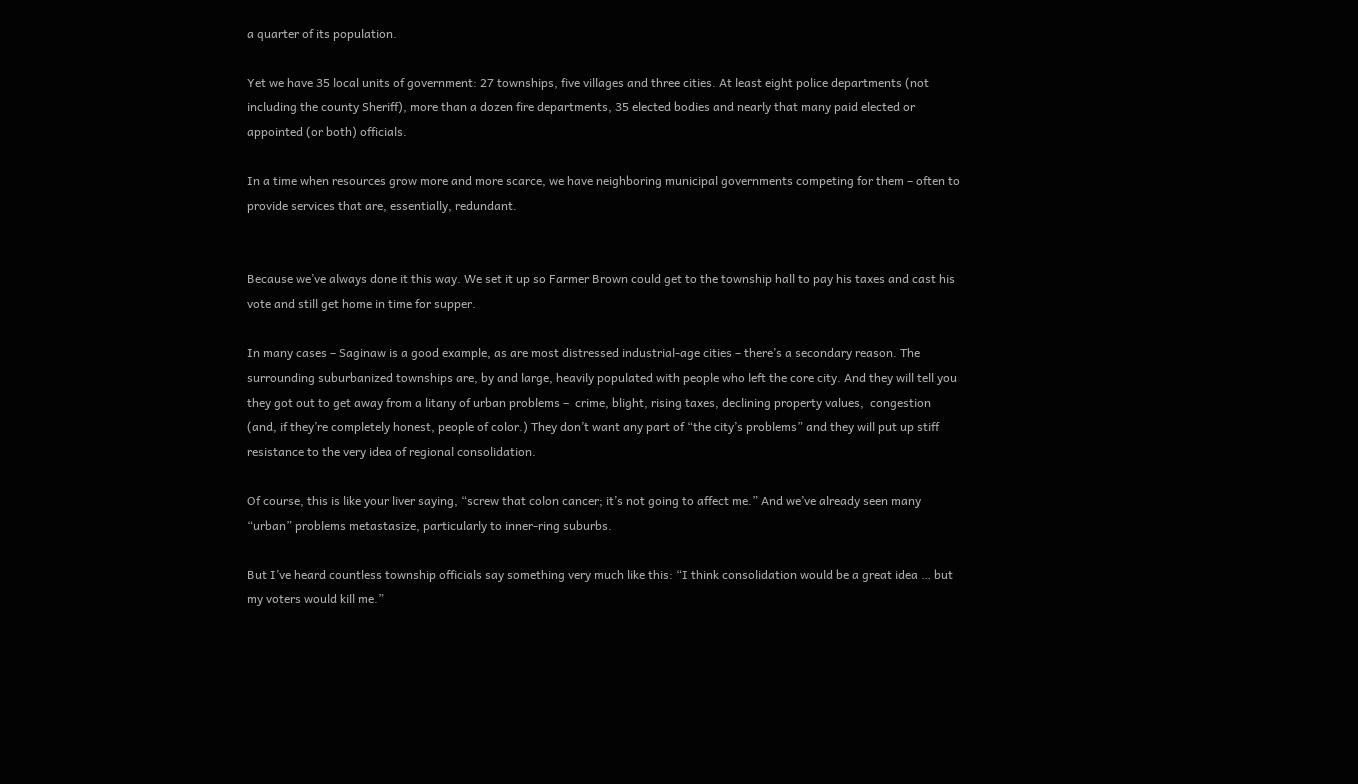a quarter of its population.

Yet we have 35 local units of government: 27 townships, five villages and three cities. At least eight police departments (not including the county Sheriff), more than a dozen fire departments, 35 elected bodies and nearly that many paid elected or appointed (or both) officials.

In a time when resources grow more and more scarce, we have neighboring municipal governments competing for them – often to provide services that are, essentially, redundant.


Because we’ve always done it this way. We set it up so Farmer Brown could get to the township hall to pay his taxes and cast his vote and still get home in time for supper.

In many cases – Saginaw is a good example, as are most distressed industrial-age cities – there’s a secondary reason. The surrounding suburbanized townships are, by and large, heavily populated with people who left the core city. And they will tell you they got out to get away from a litany of urban problems –  crime, blight, rising taxes, declining property values,  congestion (and, if they’re completely honest, people of color.) They don’t want any part of “the city’s problems” and they will put up stiff resistance to the very idea of regional consolidation.

Of course, this is like your liver saying, “screw that colon cancer; it’s not going to affect me.” And we’ve already seen many “urban” problems metastasize, particularly to inner-ring suburbs.

But I’ve heard countless township officials say something very much like this: “I think consolidation would be a great idea … but my voters would kill me.”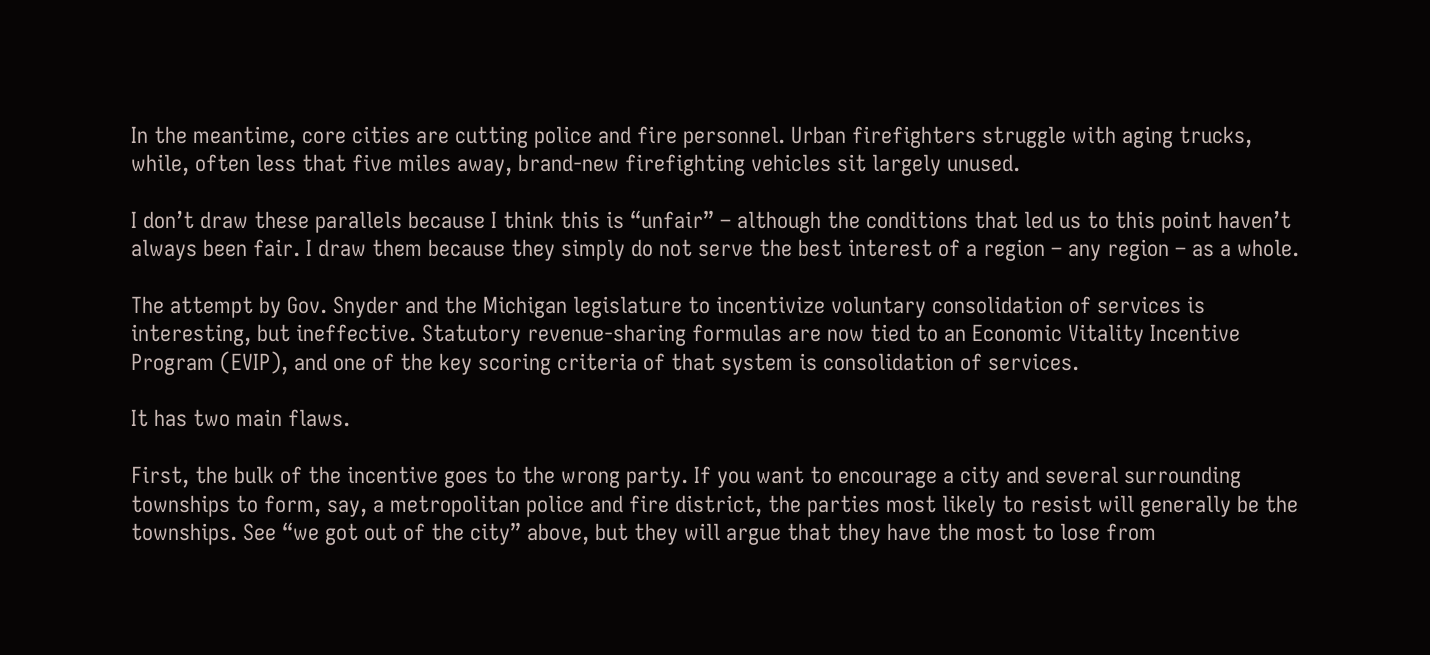In the meantime, core cities are cutting police and fire personnel. Urban firefighters struggle with aging trucks, while, often less that five miles away, brand-new firefighting vehicles sit largely unused.

I don’t draw these parallels because I think this is “unfair” – although the conditions that led us to this point haven’t always been fair. I draw them because they simply do not serve the best interest of a region – any region – as a whole.

The attempt by Gov. Snyder and the Michigan legislature to incentivize voluntary consolidation of services is interesting, but ineffective. Statutory revenue-sharing formulas are now tied to an Economic Vitality Incentive Program (EVIP), and one of the key scoring criteria of that system is consolidation of services.

It has two main flaws.

First, the bulk of the incentive goes to the wrong party. If you want to encourage a city and several surrounding townships to form, say, a metropolitan police and fire district, the parties most likely to resist will generally be the townships. See “we got out of the city” above, but they will argue that they have the most to lose from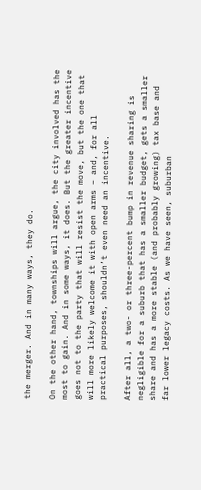the merger. And in many ways, they do.

On the other hand, townships will argue, the city involved has the most to gain. And in some ways, it does. But the greater incentive goes not to the party that will resist the move, but the one that will more likely welcome it with open arms – and, for all practical purposes, shouldn’t even need an incentive.

After all, a two- or three-percent bump in revenue sharing is negligible for a suburb that has a smaller budget, gets a smaller share and has a more stable (and probably growing) tax base and far lower legacy costs. As we have seen, suburban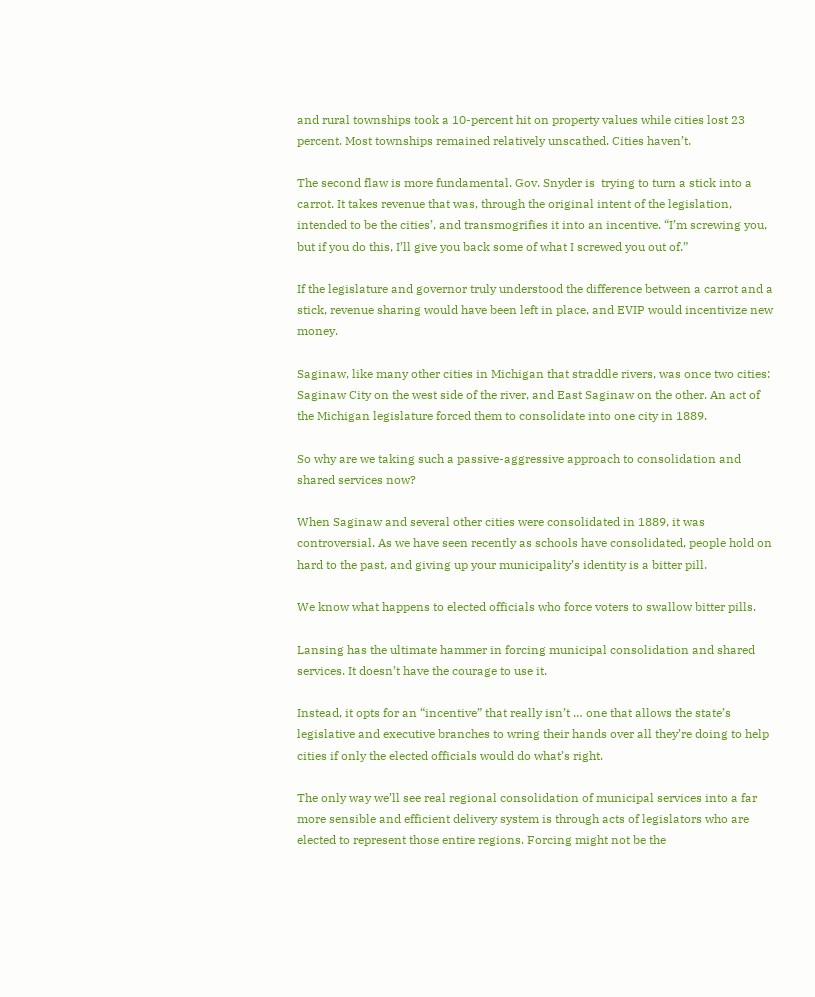and rural townships took a 10-percent hit on property values while cities lost 23 percent. Most townships remained relatively unscathed. Cities haven’t.

The second flaw is more fundamental. Gov. Snyder is  trying to turn a stick into a carrot. It takes revenue that was, through the original intent of the legislation, intended to be the cities’, and transmogrifies it into an incentive. “I’m screwing you, but if you do this, I’ll give you back some of what I screwed you out of.”

If the legislature and governor truly understood the difference between a carrot and a stick, revenue sharing would have been left in place, and EVIP would incentivize new money.

Saginaw, like many other cities in Michigan that straddle rivers, was once two cities: Saginaw City on the west side of the river, and East Saginaw on the other. An act of the Michigan legislature forced them to consolidate into one city in 1889.

So why are we taking such a passive-aggressive approach to consolidation and shared services now?

When Saginaw and several other cities were consolidated in 1889, it was controversial. As we have seen recently as schools have consolidated, people hold on hard to the past, and giving up your municipality’s identity is a bitter pill.

We know what happens to elected officials who force voters to swallow bitter pills.

Lansing has the ultimate hammer in forcing municipal consolidation and shared services. It doesn’t have the courage to use it.

Instead, it opts for an “incentive” that really isn’t … one that allows the state’s legislative and executive branches to wring their hands over all they’re doing to help cities if only the elected officials would do what’s right.

The only way we’ll see real regional consolidation of municipal services into a far more sensible and efficient delivery system is through acts of legislators who are elected to represent those entire regions. Forcing might not be the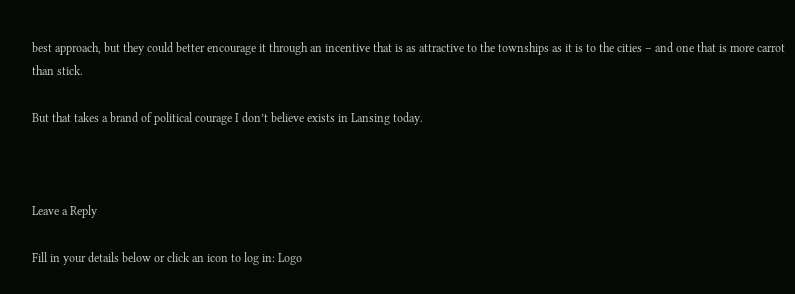best approach, but they could better encourage it through an incentive that is as attractive to the townships as it is to the cities – and one that is more carrot than stick.

But that takes a brand of political courage I don’t believe exists in Lansing today.



Leave a Reply

Fill in your details below or click an icon to log in: Logo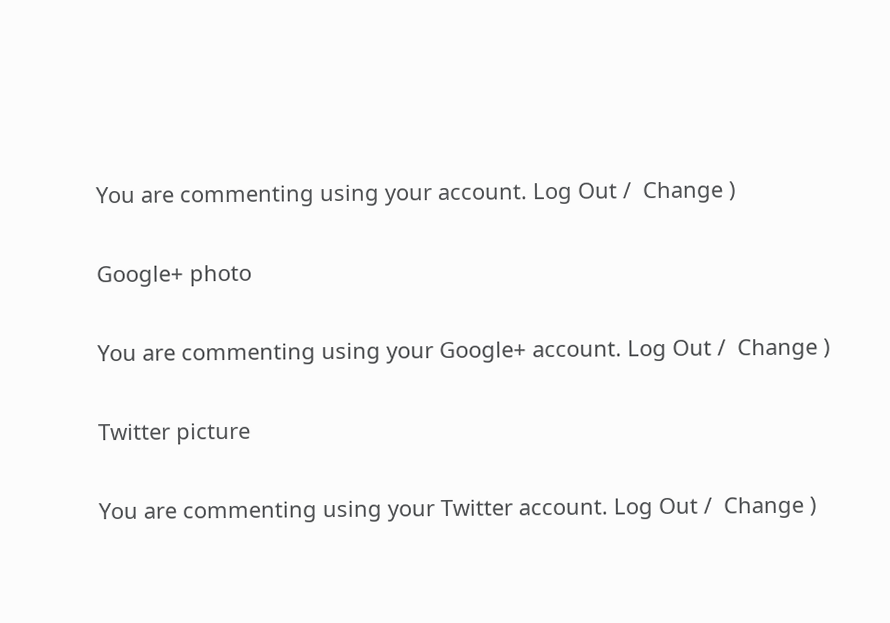You are commenting using your account. Log Out /  Change )

Google+ photo

You are commenting using your Google+ account. Log Out /  Change )

Twitter picture

You are commenting using your Twitter account. Log Out /  Change )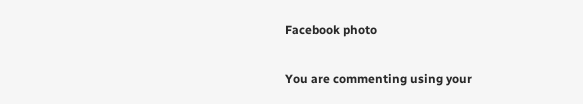Facebook photo

You are commenting using your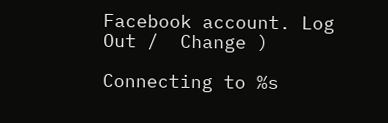Facebook account. Log Out /  Change )

Connecting to %s